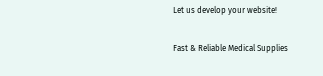Let us develop your website!

Fast & Reliable Medical Supplies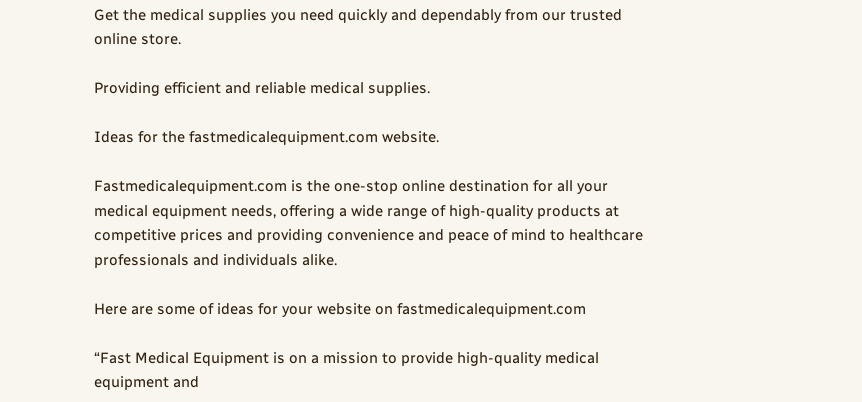Get the medical supplies you need quickly and dependably from our trusted online store.

Providing efficient and reliable medical supplies.

Ideas for the fastmedicalequipment.com website.

Fastmedicalequipment.com is the one-stop online destination for all your medical equipment needs, offering a wide range of high-quality products at competitive prices and providing convenience and peace of mind to healthcare professionals and individuals alike.

Here are some of ideas for your website on fastmedicalequipment.com

“Fast Medical Equipment is on a mission to provide high-quality medical equipment and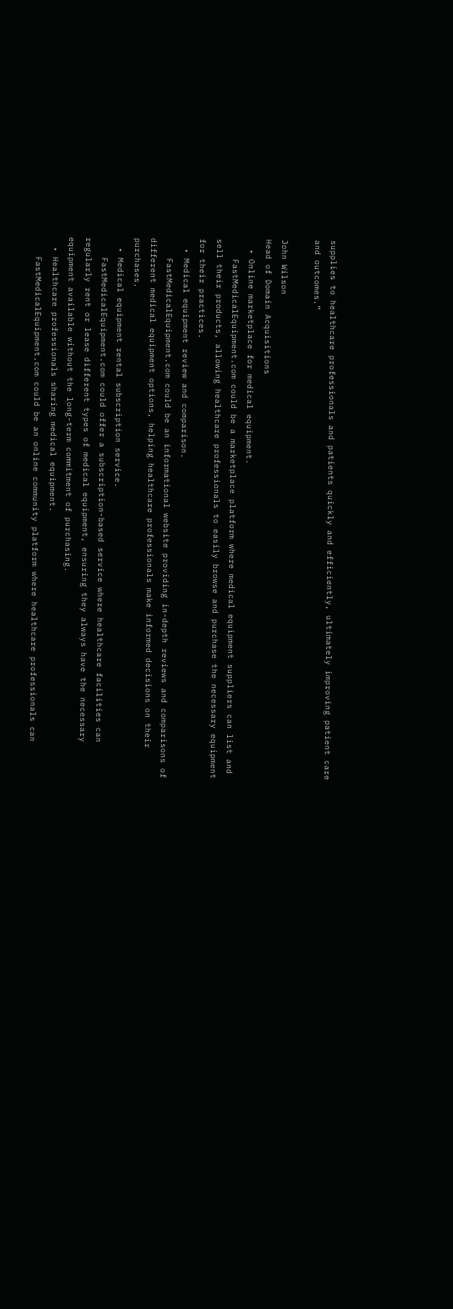supplies to healthcare professionals and patients quickly and efficiently, ultimately improving patient care and outcomes.”

John Wilson
Head of Domain Acquisitions
  • Online marketplace for medical equipment.
    FastMedicalEquipment.com could be a marketplace platform where medical equipment suppliers can list and sell their products, allowing healthcare professionals to easily browse and purchase the necessary equipment for their practices.
  • Medical equipment review and comparison.
    FastMedicalEquipment.com could be an informational website providing in-depth reviews and comparisons of different medical equipment options, helping healthcare professionals make informed decisions on their purchases.
  • Medical equipment rental subscription service.
    FastMedicalEquipment.com could offer a subscription-based service where healthcare facilities can regularly rent or lease different types of medical equipment, ensuring they always have the necessary equipment available without the long-term commitment of purchasing.
  • Healthcare professionals sharing medical equipment.
    FastMedicalEquipment.com could be an online community platform where healthcare professionals can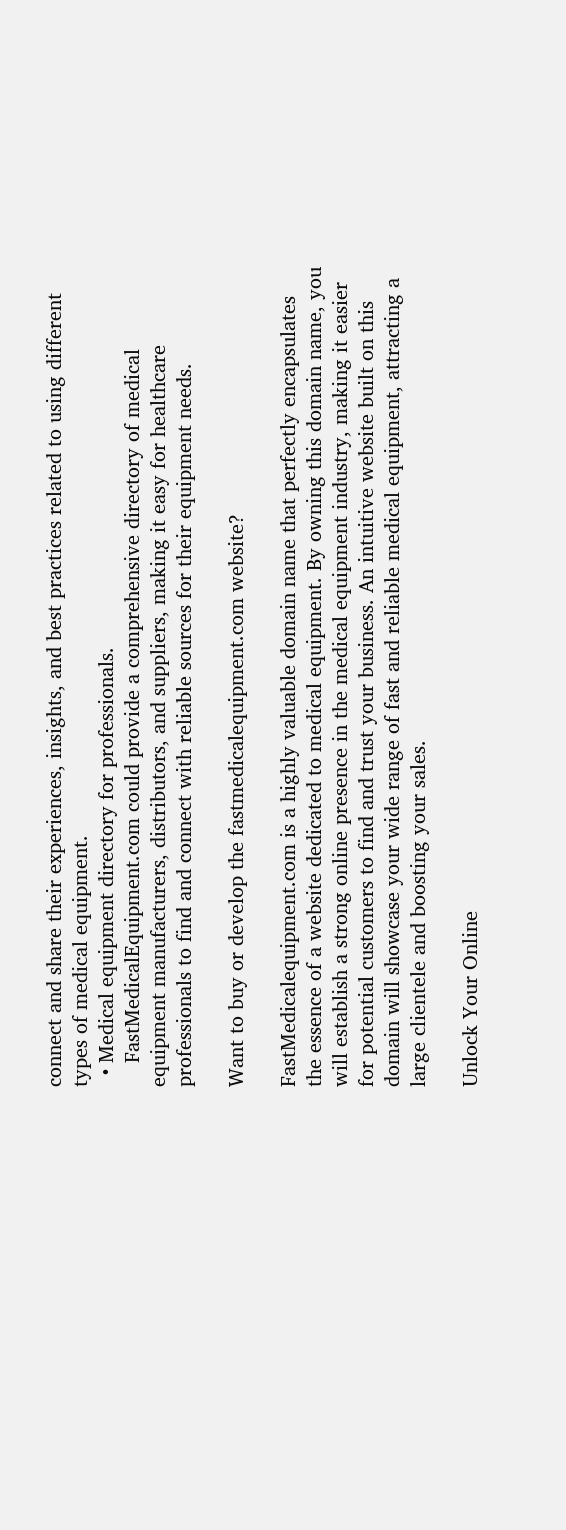connect and share their experiences, insights, and best practices related to using different types of medical equipment.
  • Medical equipment directory for professionals.
    FastMedicalEquipment.com could provide a comprehensive directory of medical equipment manufacturers, distributors, and suppliers, making it easy for healthcare professionals to find and connect with reliable sources for their equipment needs.

Want to buy or develop the fastmedicalequipment.com website?

FastMedicalequipment.com is a highly valuable domain name that perfectly encapsulates the essence of a website dedicated to medical equipment. By owning this domain name, you will establish a strong online presence in the medical equipment industry, making it easier for potential customers to find and trust your business. An intuitive website built on this domain will showcase your wide range of fast and reliable medical equipment, attracting a large clientele and boosting your sales.

Unlock Your Online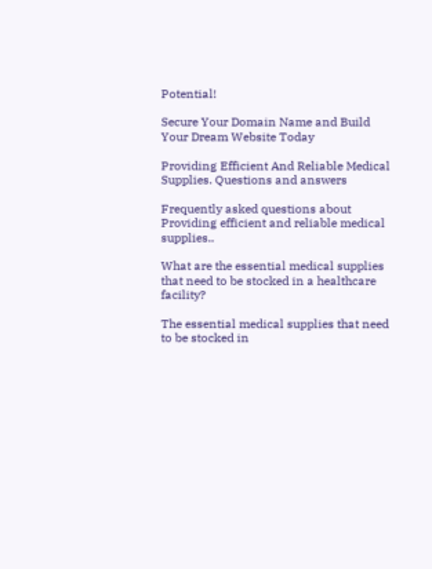Potential!

Secure Your Domain Name and Build Your Dream Website Today

Providing Efficient And Reliable Medical Supplies. Questions and answers

Frequently asked questions about Providing efficient and reliable medical supplies..

What are the essential medical supplies that need to be stocked in a healthcare facility?

The essential medical supplies that need to be stocked in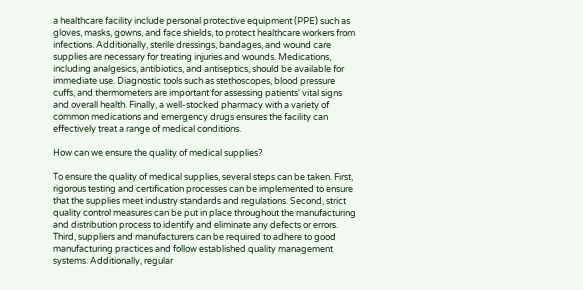a healthcare facility include personal protective equipment (PPE) such as gloves, masks, gowns, and face shields, to protect healthcare workers from infections. Additionally, sterile dressings, bandages, and wound care supplies are necessary for treating injuries and wounds. Medications, including analgesics, antibiotics, and antiseptics, should be available for immediate use. Diagnostic tools such as stethoscopes, blood pressure cuffs, and thermometers are important for assessing patients' vital signs and overall health. Finally, a well-stocked pharmacy with a variety of common medications and emergency drugs ensures the facility can effectively treat a range of medical conditions.

How can we ensure the quality of medical supplies?

To ensure the quality of medical supplies, several steps can be taken. First, rigorous testing and certification processes can be implemented to ensure that the supplies meet industry standards and regulations. Second, strict quality control measures can be put in place throughout the manufacturing and distribution process to identify and eliminate any defects or errors. Third, suppliers and manufacturers can be required to adhere to good manufacturing practices and follow established quality management systems. Additionally, regular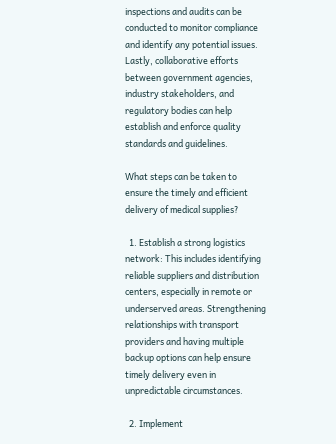inspections and audits can be conducted to monitor compliance and identify any potential issues. Lastly, collaborative efforts between government agencies, industry stakeholders, and regulatory bodies can help establish and enforce quality standards and guidelines.

What steps can be taken to ensure the timely and efficient delivery of medical supplies?

  1. Establish a strong logistics network: This includes identifying reliable suppliers and distribution centers, especially in remote or underserved areas. Strengthening relationships with transport providers and having multiple backup options can help ensure timely delivery even in unpredictable circumstances.

  2. Implement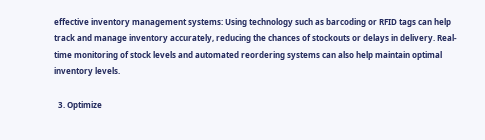effective inventory management systems: Using technology such as barcoding or RFID tags can help track and manage inventory accurately, reducing the chances of stockouts or delays in delivery. Real-time monitoring of stock levels and automated reordering systems can also help maintain optimal inventory levels.

  3. Optimize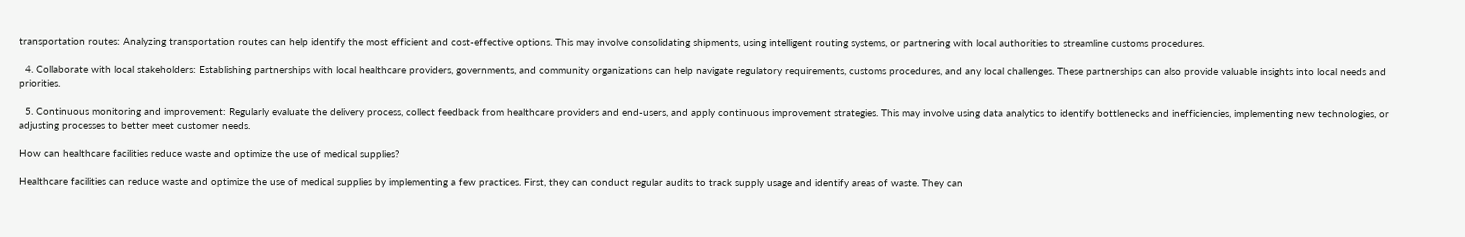transportation routes: Analyzing transportation routes can help identify the most efficient and cost-effective options. This may involve consolidating shipments, using intelligent routing systems, or partnering with local authorities to streamline customs procedures.

  4. Collaborate with local stakeholders: Establishing partnerships with local healthcare providers, governments, and community organizations can help navigate regulatory requirements, customs procedures, and any local challenges. These partnerships can also provide valuable insights into local needs and priorities.

  5. Continuous monitoring and improvement: Regularly evaluate the delivery process, collect feedback from healthcare providers and end-users, and apply continuous improvement strategies. This may involve using data analytics to identify bottlenecks and inefficiencies, implementing new technologies, or adjusting processes to better meet customer needs.

How can healthcare facilities reduce waste and optimize the use of medical supplies?

Healthcare facilities can reduce waste and optimize the use of medical supplies by implementing a few practices. First, they can conduct regular audits to track supply usage and identify areas of waste. They can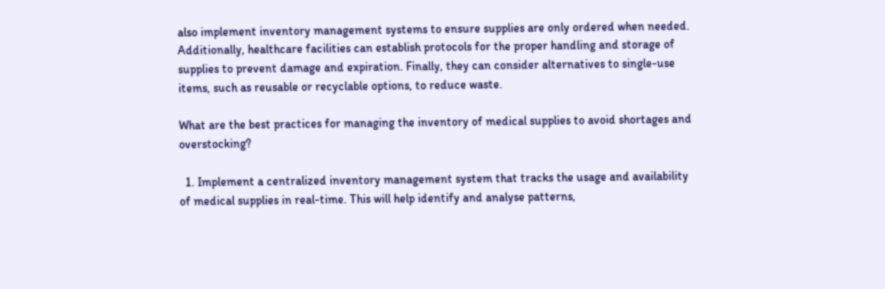also implement inventory management systems to ensure supplies are only ordered when needed. Additionally, healthcare facilities can establish protocols for the proper handling and storage of supplies to prevent damage and expiration. Finally, they can consider alternatives to single-use items, such as reusable or recyclable options, to reduce waste.

What are the best practices for managing the inventory of medical supplies to avoid shortages and overstocking?

  1. Implement a centralized inventory management system that tracks the usage and availability of medical supplies in real-time. This will help identify and analyse patterns,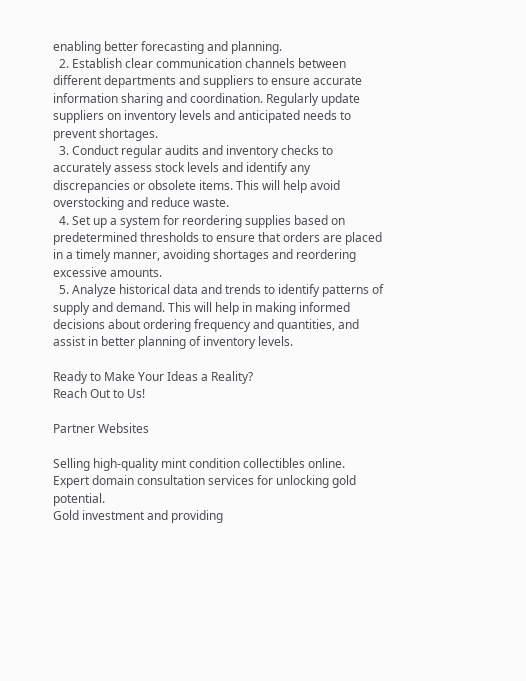enabling better forecasting and planning.
  2. Establish clear communication channels between different departments and suppliers to ensure accurate information sharing and coordination. Regularly update suppliers on inventory levels and anticipated needs to prevent shortages.
  3. Conduct regular audits and inventory checks to accurately assess stock levels and identify any discrepancies or obsolete items. This will help avoid overstocking and reduce waste.
  4. Set up a system for reordering supplies based on predetermined thresholds to ensure that orders are placed in a timely manner, avoiding shortages and reordering excessive amounts.
  5. Analyze historical data and trends to identify patterns of supply and demand. This will help in making informed decisions about ordering frequency and quantities, and assist in better planning of inventory levels.

Ready to Make Your Ideas a Reality?
Reach Out to Us!

Partner Websites

Selling high-quality mint condition collectibles online.
Expert domain consultation services for unlocking gold potential.
Gold investment and providing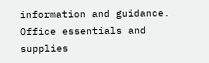information and guidance.
Office essentials and supplies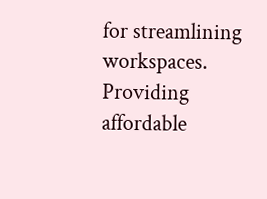for streamlining workspaces.
Providing affordable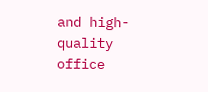and high-quality office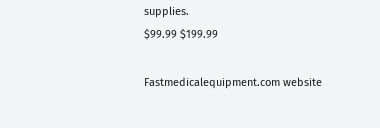supplies.
$99.99 $199.99

Fastmedicalequipment.com website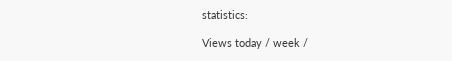statistics:

Views today / week /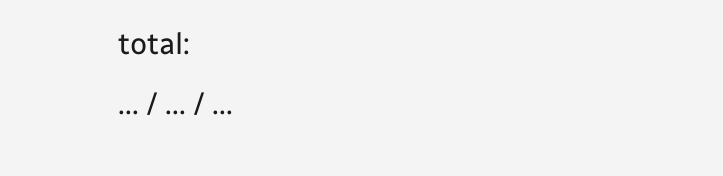total:
... / ... / ...